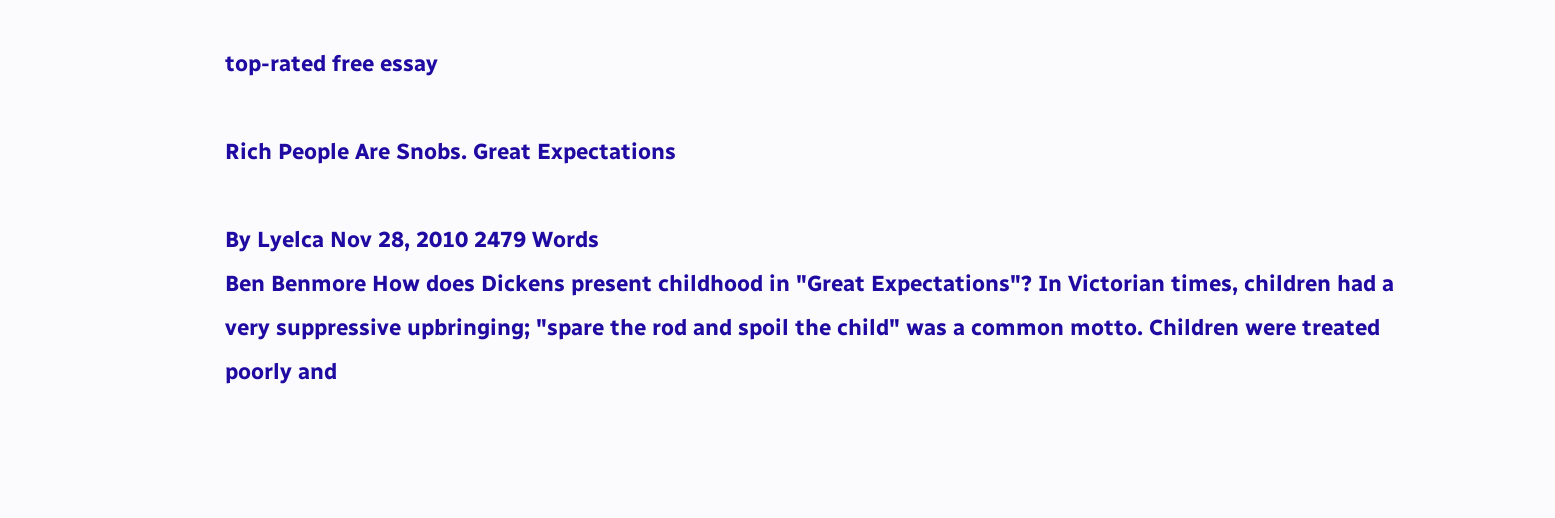top-rated free essay

Rich People Are Snobs. Great Expectations

By Lyelca Nov 28, 2010 2479 Words
Ben Benmore How does Dickens present childhood in "Great Expectations"? In Victorian times, children had a very suppressive upbringing; "spare the rod and spoil the child" was a common motto. Children were treated poorly and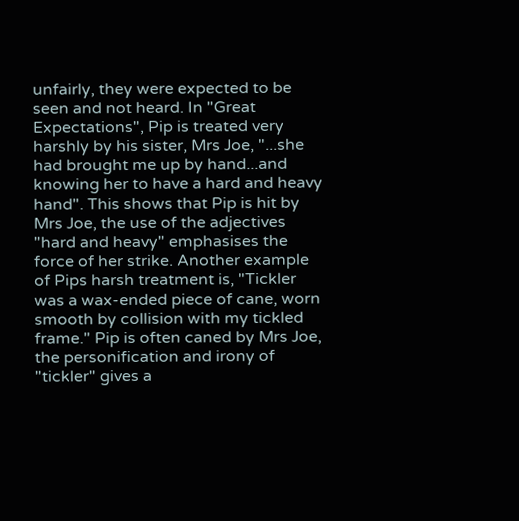unfairly, they were expected to be seen and not heard. In "Great Expectations", Pip is treated very harshly by his sister, Mrs Joe, "...she had brought me up by hand...and knowing her to have a hard and heavy hand". This shows that Pip is hit by Mrs Joe, the use of the adjectives "hard and heavy" emphasises the force of her strike. Another example of Pips harsh treatment is, "Tickler was a wax-ended piece of cane, worn smooth by collision with my tickled frame." Pip is often caned by Mrs Joe, the personification and irony of "tickler" gives a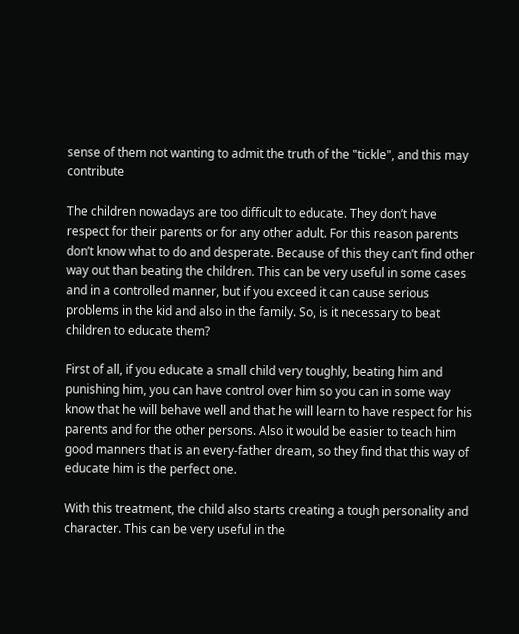sense of them not wanting to admit the truth of the "tickle", and this may contribute

The children nowadays are too difficult to educate. They don’t have respect for their parents or for any other adult. For this reason parents don’t know what to do and desperate. Because of this they can’t find other way out than beating the children. This can be very useful in some cases and in a controlled manner, but if you exceed it can cause serious problems in the kid and also in the family. So, is it necessary to beat children to educate them?

First of all, if you educate a small child very toughly, beating him and punishing him, you can have control over him so you can in some way know that he will behave well and that he will learn to have respect for his parents and for the other persons. Also it would be easier to teach him good manners that is an every-father dream, so they find that this way of educate him is the perfect one.

With this treatment, the child also starts creating a tough personality and character. This can be very useful in the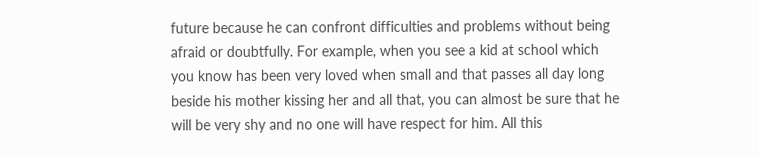future because he can confront difficulties and problems without being afraid or doubtfully. For example, when you see a kid at school which you know has been very loved when small and that passes all day long beside his mother kissing her and all that, you can almost be sure that he will be very shy and no one will have respect for him. All this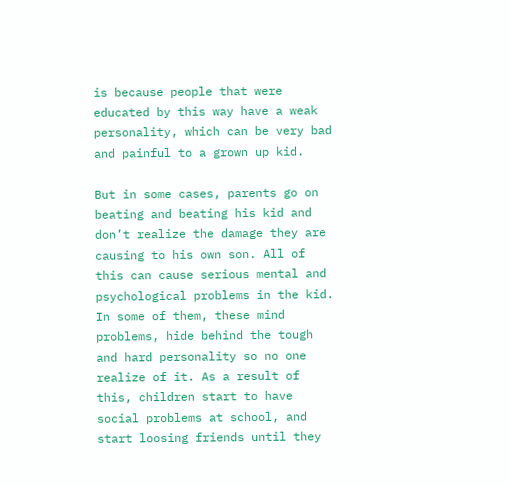is because people that were educated by this way have a weak personality, which can be very bad and painful to a grown up kid.

But in some cases, parents go on beating and beating his kid and don’t realize the damage they are causing to his own son. All of this can cause serious mental and psychological problems in the kid. In some of them, these mind problems, hide behind the tough and hard personality so no one realize of it. As a result of this, children start to have social problems at school, and start loosing friends until they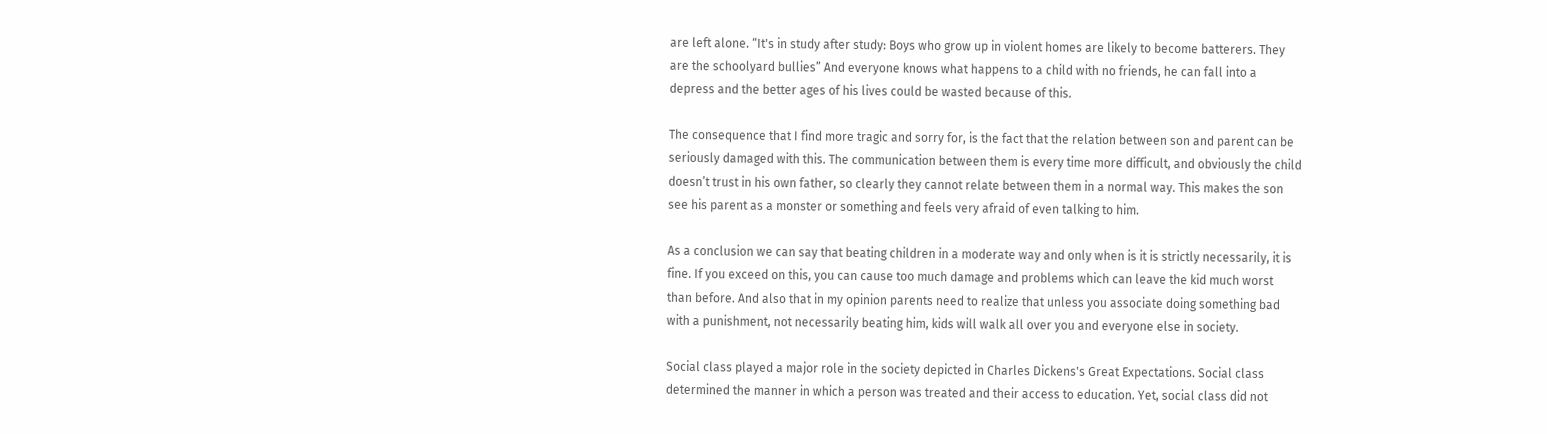are left alone. “It's in study after study: Boys who grow up in violent homes are likely to become batterers. They are the schoolyard bullies” And everyone knows what happens to a child with no friends, he can fall into a depress and the better ages of his lives could be wasted because of this.

The consequence that I find more tragic and sorry for, is the fact that the relation between son and parent can be seriously damaged with this. The communication between them is every time more difficult, and obviously the child doesn’t trust in his own father, so clearly they cannot relate between them in a normal way. This makes the son see his parent as a monster or something and feels very afraid of even talking to him.

As a conclusion we can say that beating children in a moderate way and only when is it is strictly necessarily, it is fine. If you exceed on this, you can cause too much damage and problems which can leave the kid much worst than before. And also that in my opinion parents need to realize that unless you associate doing something bad with a punishment, not necessarily beating him, kids will walk all over you and everyone else in society.

Social class played a major role in the society depicted in Charles Dickens's Great Expectations. Social class determined the manner in which a person was treated and their access to education. Yet, social class did not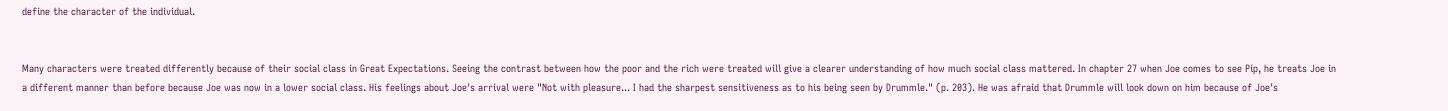define the character of the individual.


Many characters were treated differently because of their social class in Great Expectations. Seeing the contrast between how the poor and the rich were treated will give a clearer understanding of how much social class mattered. In chapter 27 when Joe comes to see Pip, he treats Joe in a different manner than before because Joe was now in a lower social class. His feelings about Joe's arrival were "Not with pleasure... I had the sharpest sensitiveness as to his being seen by Drummle." (p. 203). He was afraid that Drummle will look down on him because of Joe's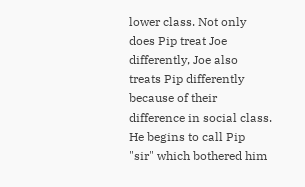lower class. Not only does Pip treat Joe differently, Joe also treats Pip differently because of their difference in social class. He begins to call Pip "sir" which bothered him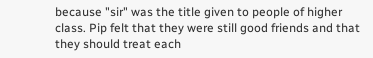because "sir" was the title given to people of higher class. Pip felt that they were still good friends and that they should treat each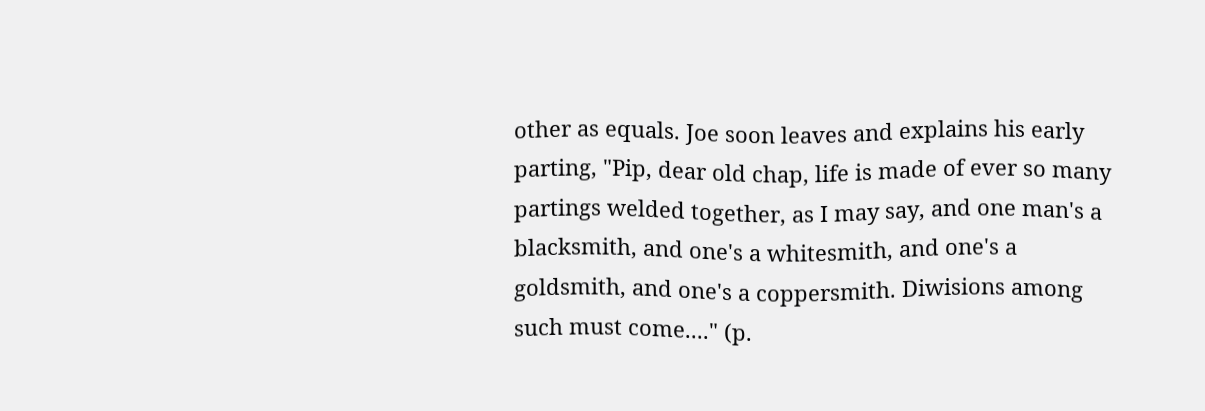other as equals. Joe soon leaves and explains his early parting, "Pip, dear old chap, life is made of ever so many partings welded together, as I may say, and one man's a blacksmith, and one's a whitesmith, and one's a goldsmith, and one's a coppersmith. Diwisions among such must come...." (p.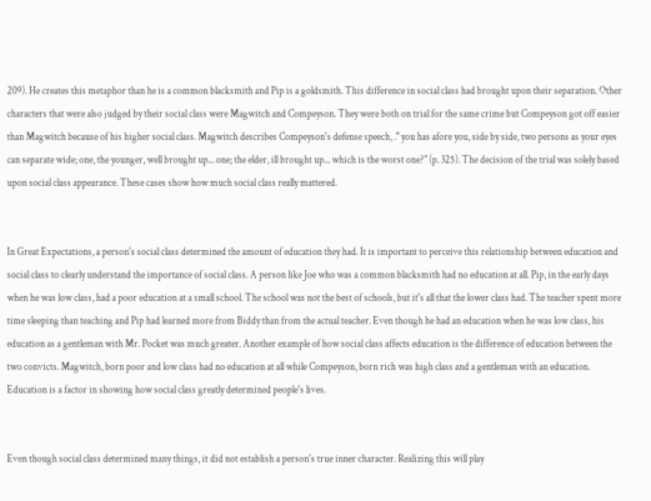209). He creates this metaphor than he is a common blacksmith and Pip is a goldsmith. This difference in social class had brought upon their separation. Other characters that were also judged by their social class were Magwitch and Compeyson. They were both on trial for the same crime but Compeyson got off easier than Magwitch because of his higher social class. Magwitch describes Compeyson's defense speech, ." you has afore you, side by side, two persons as your eyes can separate wide; one, the younger, well brought up... one; the elder, ill brought up... which is the worst one?" (p. 325). The decision of the trial was solely based upon social class appearance. These cases show how much social class really mattered.


In Great Expectations, a person's social class determined the amount of education they had. It is important to perceive this relationship between education and social class to clearly understand the importance of social class. A person like Joe who was a common blacksmith had no education at all. Pip, in the early days when he was low class, had a poor education at a small school. The school was not the best of schools, but it's all that the lower class had. The teacher spent more time sleeping than teaching and Pip had learned more from Biddy than from the actual teacher. Even though he had an education when he was low class, his education as a gentleman with Mr. Pocket was much greater. Another example of how social class affects education is the difference of education between the two convicts. Magwitch, born poor and low class had no education at all while Compeyson, born rich was high class and a gentleman with an education. Education is a factor in showing how social class greatly determined people's lives.


Even though social class determined many things, it did not establish a person's true inner character. Realizing this will play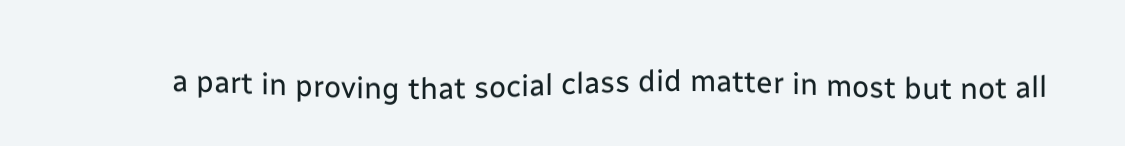a part in proving that social class did matter in most but not all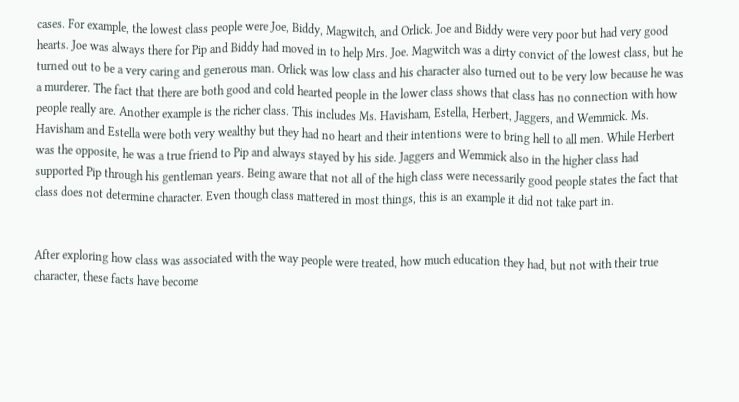cases. For example, the lowest class people were Joe, Biddy, Magwitch, and Orlick. Joe and Biddy were very poor but had very good hearts. Joe was always there for Pip and Biddy had moved in to help Mrs. Joe. Magwitch was a dirty convict of the lowest class, but he turned out to be a very caring and generous man. Orlick was low class and his character also turned out to be very low because he was a murderer. The fact that there are both good and cold hearted people in the lower class shows that class has no connection with how people really are. Another example is the richer class. This includes Ms. Havisham, Estella, Herbert, Jaggers, and Wemmick. Ms. Havisham and Estella were both very wealthy but they had no heart and their intentions were to bring hell to all men. While Herbert was the opposite, he was a true friend to Pip and always stayed by his side. Jaggers and Wemmick also in the higher class had supported Pip through his gentleman years. Being aware that not all of the high class were necessarily good people states the fact that class does not determine character. Even though class mattered in most things, this is an example it did not take part in.


After exploring how class was associated with the way people were treated, how much education they had, but not with their true character, these facts have become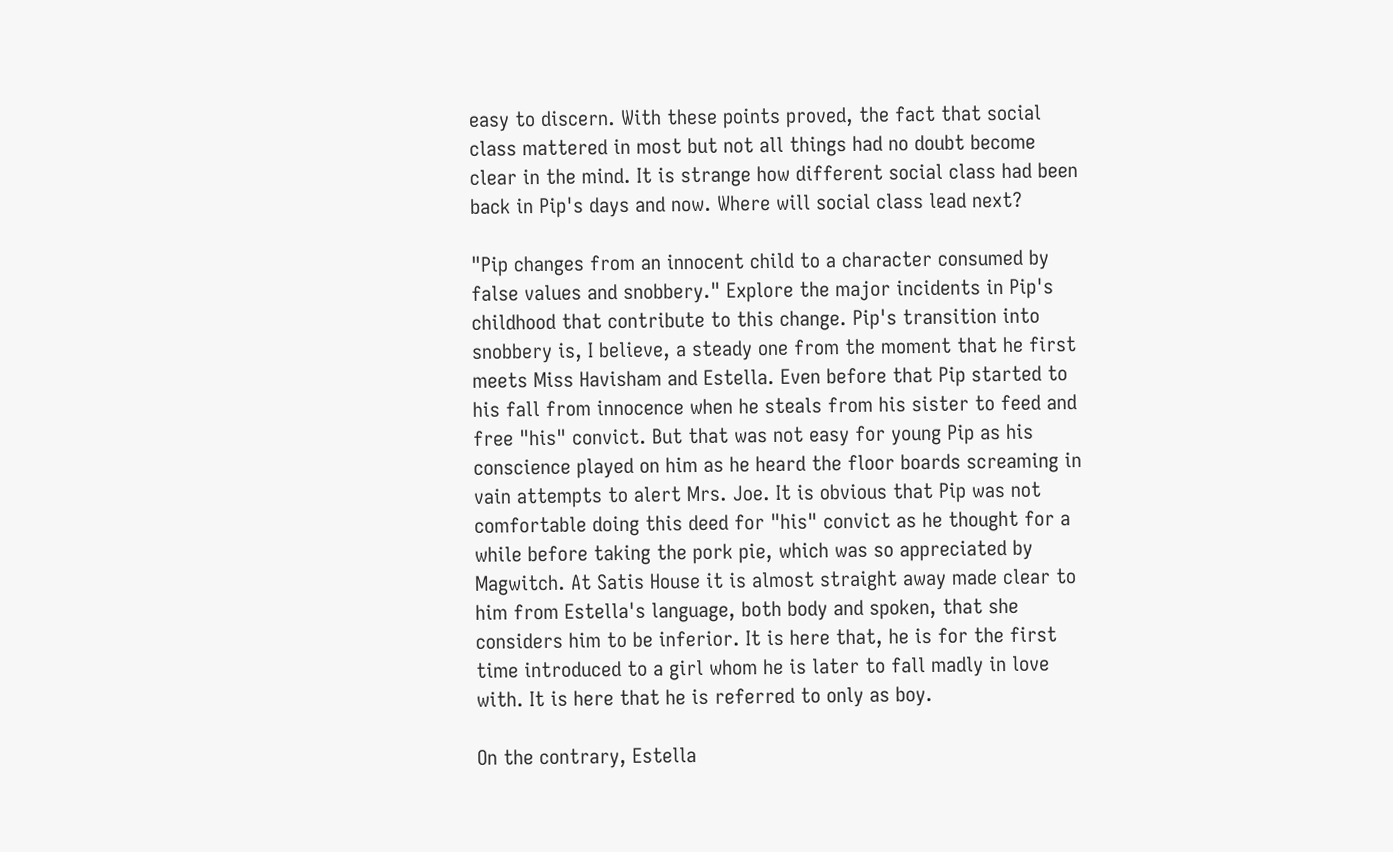easy to discern. With these points proved, the fact that social class mattered in most but not all things had no doubt become clear in the mind. It is strange how different social class had been back in Pip's days and now. Where will social class lead next?

"Pip changes from an innocent child to a character consumed by false values and snobbery." Explore the major incidents in Pip's childhood that contribute to this change. Pip's transition into snobbery is, I believe, a steady one from the moment that he first meets Miss Havisham and Estella. Even before that Pip started to his fall from innocence when he steals from his sister to feed and free "his" convict. But that was not easy for young Pip as his conscience played on him as he heard the floor boards screaming in vain attempts to alert Mrs. Joe. It is obvious that Pip was not comfortable doing this deed for "his" convict as he thought for a while before taking the pork pie, which was so appreciated by Magwitch. At Satis House it is almost straight away made clear to him from Estella's language, both body and spoken, that she considers him to be inferior. It is here that, he is for the first time introduced to a girl whom he is later to fall madly in love with. It is here that he is referred to only as boy.

On the contrary, Estella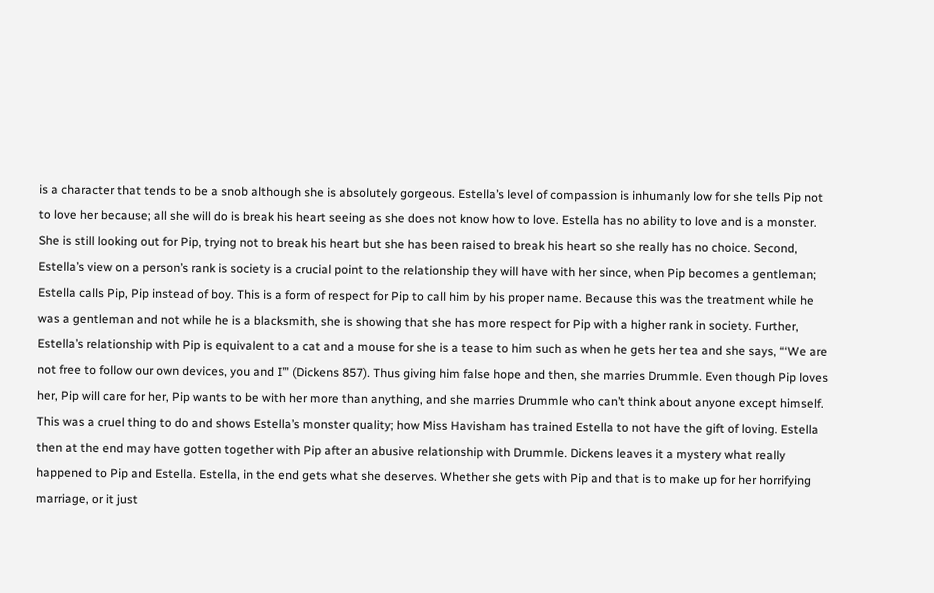is a character that tends to be a snob although she is absolutely gorgeous. Estella’s level of compassion is inhumanly low for she tells Pip not to love her because; all she will do is break his heart seeing as she does not know how to love. Estella has no ability to love and is a monster. She is still looking out for Pip, trying not to break his heart but she has been raised to break his heart so she really has no choice. Second, Estella’s view on a person’s rank is society is a crucial point to the relationship they will have with her since, when Pip becomes a gentleman; Estella calls Pip, Pip instead of boy. This is a form of respect for Pip to call him by his proper name. Because this was the treatment while he was a gentleman and not while he is a blacksmith, she is showing that she has more respect for Pip with a higher rank in society. Further, Estella’s relationship with Pip is equivalent to a cat and a mouse for she is a tease to him such as when he gets her tea and she says, “‘We are not free to follow our own devices, you and I’” (Dickens 857). Thus giving him false hope and then, she marries Drummle. Even though Pip loves her, Pip will care for her, Pip wants to be with her more than anything, and she marries Drummle who can’t think about anyone except himself. This was a cruel thing to do and shows Estella’s monster quality; how Miss Havisham has trained Estella to not have the gift of loving. Estella then at the end may have gotten together with Pip after an abusive relationship with Drummle. Dickens leaves it a mystery what really happened to Pip and Estella. Estella, in the end gets what she deserves. Whether she gets with Pip and that is to make up for her horrifying marriage, or it just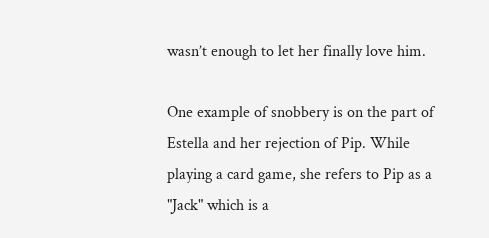wasn’t enough to let her finally love him.

One example of snobbery is on the part of Estella and her rejection of Pip. While playing a card game, she refers to Pip as a "Jack" which is a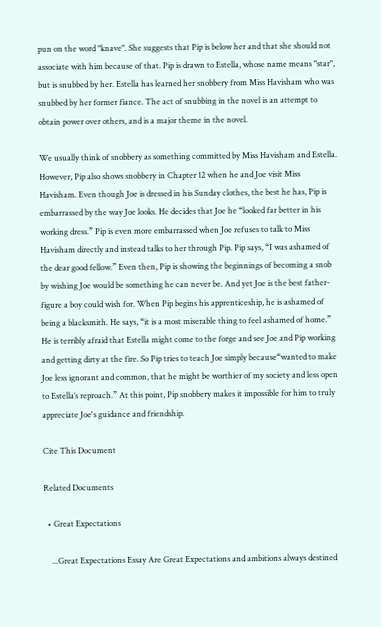pun on the word "knave". She suggests that Pip is below her and that she should not associate with him because of that. Pip is drawn to Estella, whose name means "star", but is snubbed by her. Estella has learned her snobbery from Miss Havisham who was snubbed by her former fiance. The act of snubbing in the novel is an attempt to obtain power over others, and is a major theme in the novel.

We usually think of snobbery as something committed by Miss Havisham and Estella. However, Pip also shows snobbery in Chapter 12 when he and Joe visit Miss Havisham. Even though Joe is dressed in his Sunday clothes, the best he has, Pip is embarrassed by the way Joe looks. He decides that Joe he “looked far better in his working dress.” Pip is even more embarrassed when Joe refuses to talk to Miss Havisham directly and instead talks to her through Pip. Pip says, “I was ashamed of the dear good fellow.” Even then, Pip is showing the beginnings of becoming a snob by wishing Joe would be something he can never be. And yet Joe is the best father-figure a boy could wish for. When Pip begins his apprenticeship, he is ashamed of being a blacksmith. He says, “it is a most miserable thing to feel ashamed of home.” He is terribly afraid that Estella might come to the forge and see Joe and Pip working and getting dirty at the fire. So Pip tries to teach Joe simply because“wanted to make Joe less ignorant and common, that he might be worthier of my society and less open to Estella’s reproach.” At this point, Pip snobbery makes it impossible for him to truly appreciate Joe's guidance and friendship.

Cite This Document

Related Documents

  • Great Expectations

    ...Great Expectations Essay Are Great Expectations and ambitions always destined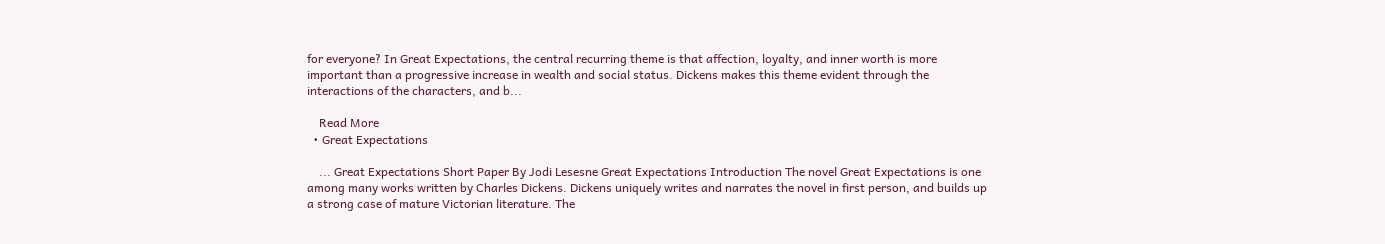for everyone? In Great Expectations, the central recurring theme is that affection, loyalty, and inner worth is more important than a progressive increase in wealth and social status. Dickens makes this theme evident through the interactions of the characters, and b...

    Read More
  • Great Expectations

    ... Great Expectations Short Paper By Jodi Lesesne Great Expectations Introduction The novel Great Expectations is one among many works written by Charles Dickens. Dickens uniquely writes and narrates the novel in first person, and builds up a strong case of mature Victorian literature. The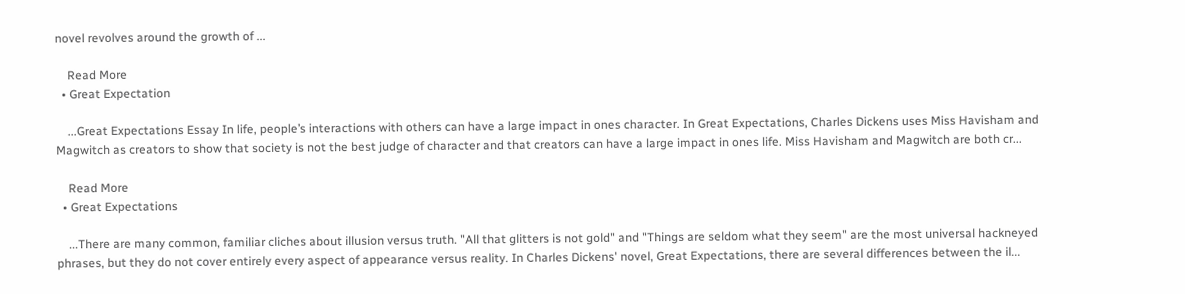novel revolves around the growth of ...

    Read More
  • Great Expectation

    ...Great Expectations Essay In life, people’s interactions with others can have a large impact in ones character. In Great Expectations, Charles Dickens uses Miss Havisham and Magwitch as creators to show that society is not the best judge of character and that creators can have a large impact in ones life. Miss Havisham and Magwitch are both cr...

    Read More
  • Great Expectations

    ...There are many common, familiar cliches about illusion versus truth. "All that glitters is not gold" and "Things are seldom what they seem" are the most universal hackneyed phrases, but they do not cover entirely every aspect of appearance versus reality. In Charles Dickens' novel, Great Expectations, there are several differences between the il...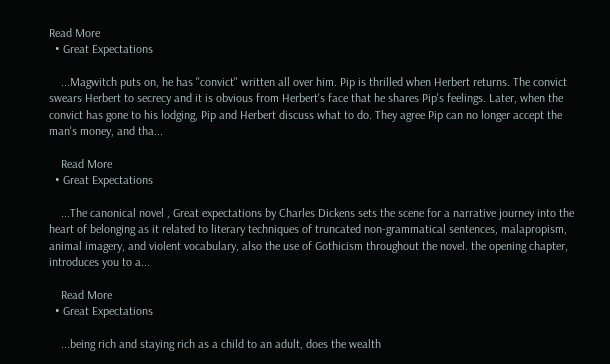Read More
  • Great Expectations

    ...Magwitch puts on, he has "convict" written all over him. Pip is thrilled when Herbert returns. The convict swears Herbert to secrecy and it is obvious from Herbert's face that he shares Pip's feelings. Later, when the convict has gone to his lodging, Pip and Herbert discuss what to do. They agree Pip can no longer accept the man's money, and tha...

    Read More
  • Great Expectations

    ...The canonical novel , Great expectations by Charles Dickens sets the scene for a narrative journey into the heart of belonging as it related to literary techniques of truncated non-grammatical sentences, malapropism, animal imagery, and violent vocabulary, also the use of Gothicism throughout the novel. the opening chapter, introduces you to a...

    Read More
  • Great Expectations

    ...being rich and staying rich as a child to an adult, does the wealth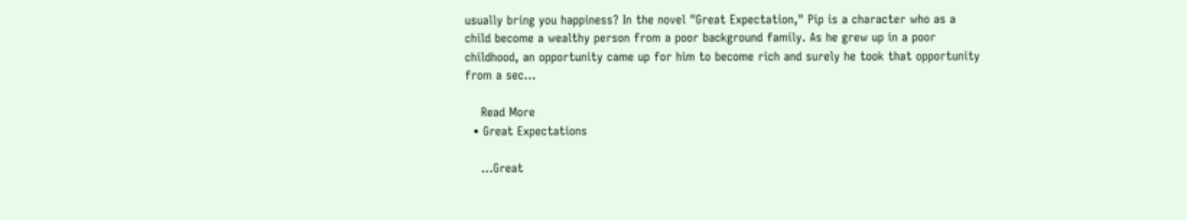usually bring you happiness? In the novel "Great Expectation," Pip is a character who as a child become a wealthy person from a poor background family. As he grew up in a poor childhood, an opportunity came up for him to become rich and surely he took that opportunity from a sec...

    Read More
  • Great Expectations

    ...Great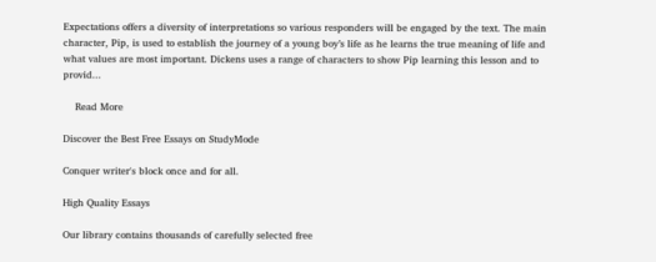Expectations offers a diversity of interpretations so various responders will be engaged by the text. The main character, Pip, is used to establish the journey of a young boy’s life as he learns the true meaning of life and what values are most important. Dickens uses a range of characters to show Pip learning this lesson and to provid...

    Read More

Discover the Best Free Essays on StudyMode

Conquer writer's block once and for all.

High Quality Essays

Our library contains thousands of carefully selected free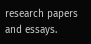research papers and essays.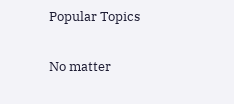Popular Topics

No matter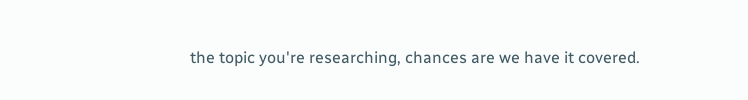the topic you're researching, chances are we have it covered.